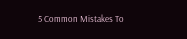5 Common Mistakes To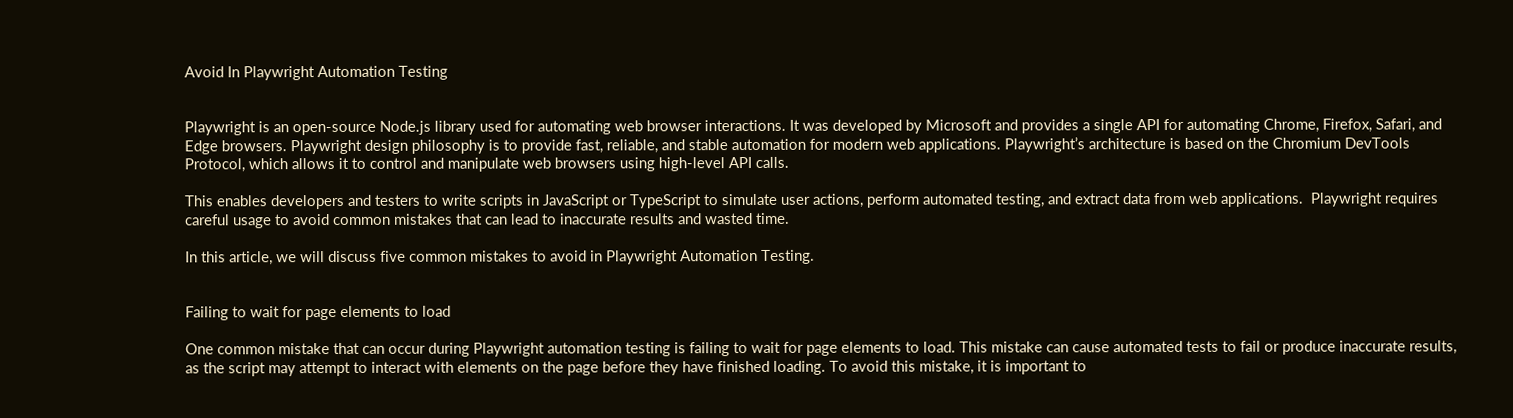Avoid In Playwright Automation Testing


Playwright is an open-source Node.js library used for automating web browser interactions. It was developed by Microsoft and provides a single API for automating Chrome, Firefox, Safari, and Edge browsers. Playwright design philosophy is to provide fast, reliable, and stable automation for modern web applications. Playwright’s architecture is based on the Chromium DevTools Protocol, which allows it to control and manipulate web browsers using high-level API calls.

This enables developers and testers to write scripts in JavaScript or TypeScript to simulate user actions, perform automated testing, and extract data from web applications.  Playwright requires careful usage to avoid common mistakes that can lead to inaccurate results and wasted time.

In this article, we will discuss five common mistakes to avoid in Playwright Automation Testing.


Failing to wait for page elements to load

One common mistake that can occur during Playwright automation testing is failing to wait for page elements to load. This mistake can cause automated tests to fail or produce inaccurate results, as the script may attempt to interact with elements on the page before they have finished loading. To avoid this mistake, it is important to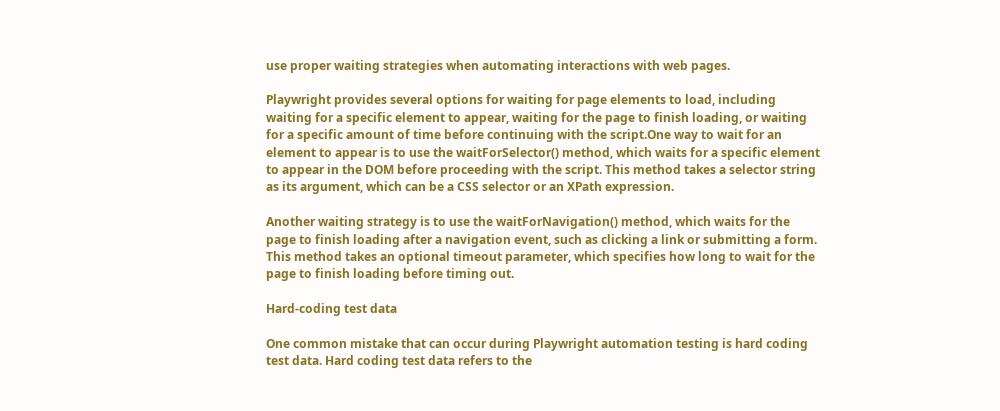use proper waiting strategies when automating interactions with web pages.

Playwright provides several options for waiting for page elements to load, including waiting for a specific element to appear, waiting for the page to finish loading, or waiting for a specific amount of time before continuing with the script.One way to wait for an element to appear is to use the waitForSelector() method, which waits for a specific element to appear in the DOM before proceeding with the script. This method takes a selector string as its argument, which can be a CSS selector or an XPath expression.

Another waiting strategy is to use the waitForNavigation() method, which waits for the page to finish loading after a navigation event, such as clicking a link or submitting a form. This method takes an optional timeout parameter, which specifies how long to wait for the page to finish loading before timing out.

Hard-coding test data

One common mistake that can occur during Playwright automation testing is hard coding test data. Hard coding test data refers to the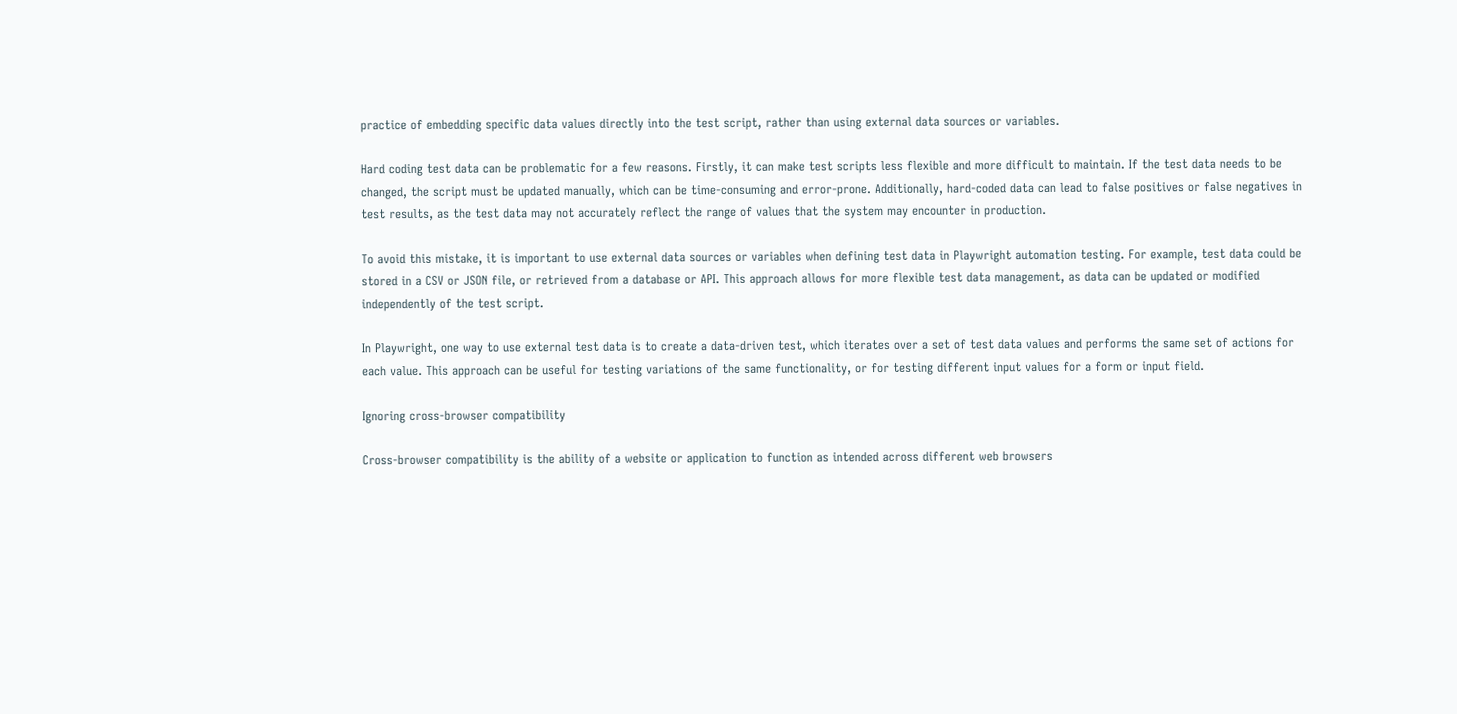practice of embedding specific data values directly into the test script, rather than using external data sources or variables.

Hard coding test data can be problematic for a few reasons. Firstly, it can make test scripts less flexible and more difficult to maintain. If the test data needs to be changed, the script must be updated manually, which can be time-consuming and error-prone. Additionally, hard-coded data can lead to false positives or false negatives in test results, as the test data may not accurately reflect the range of values that the system may encounter in production.

To avoid this mistake, it is important to use external data sources or variables when defining test data in Playwright automation testing. For example, test data could be stored in a CSV or JSON file, or retrieved from a database or API. This approach allows for more flexible test data management, as data can be updated or modified independently of the test script.

In Playwright, one way to use external test data is to create a data-driven test, which iterates over a set of test data values and performs the same set of actions for each value. This approach can be useful for testing variations of the same functionality, or for testing different input values for a form or input field.

Ignoring cross-browser compatibility

Cross-browser compatibility is the ability of a website or application to function as intended across different web browsers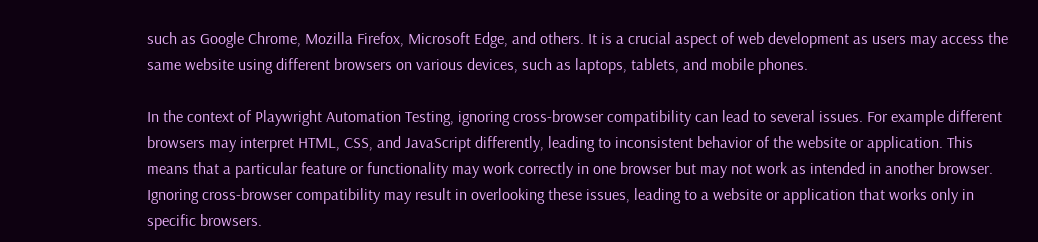such as Google Chrome, Mozilla Firefox, Microsoft Edge, and others. It is a crucial aspect of web development as users may access the same website using different browsers on various devices, such as laptops, tablets, and mobile phones.

In the context of Playwright Automation Testing, ignoring cross-browser compatibility can lead to several issues. For example different browsers may interpret HTML, CSS, and JavaScript differently, leading to inconsistent behavior of the website or application. This means that a particular feature or functionality may work correctly in one browser but may not work as intended in another browser. Ignoring cross-browser compatibility may result in overlooking these issues, leading to a website or application that works only in specific browsers.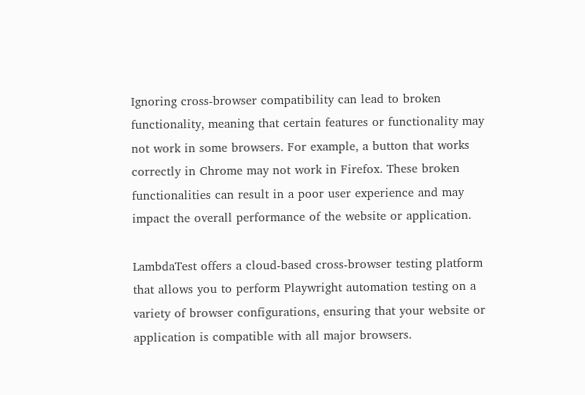Ignoring cross-browser compatibility can lead to broken functionality, meaning that certain features or functionality may not work in some browsers. For example, a button that works correctly in Chrome may not work in Firefox. These broken functionalities can result in a poor user experience and may impact the overall performance of the website or application.

LambdaTest offers a cloud-based cross-browser testing platform that allows you to perform Playwright automation testing on a variety of browser configurations, ensuring that your website or application is compatible with all major browsers.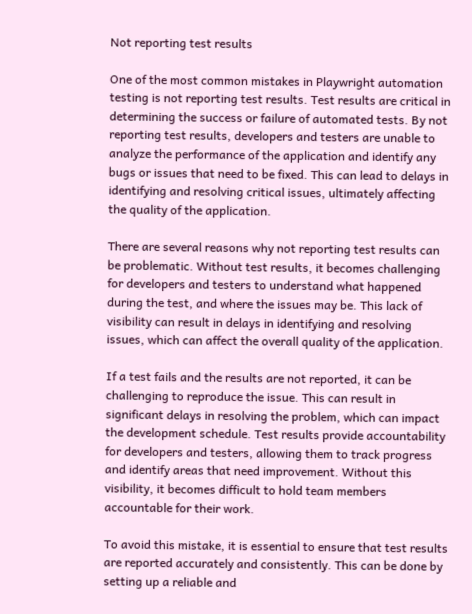Not reporting test results

One of the most common mistakes in Playwright automation testing is not reporting test results. Test results are critical in determining the success or failure of automated tests. By not reporting test results, developers and testers are unable to analyze the performance of the application and identify any bugs or issues that need to be fixed. This can lead to delays in identifying and resolving critical issues, ultimately affecting the quality of the application.

There are several reasons why not reporting test results can be problematic. Without test results, it becomes challenging for developers and testers to understand what happened during the test, and where the issues may be. This lack of visibility can result in delays in identifying and resolving issues, which can affect the overall quality of the application.

If a test fails and the results are not reported, it can be challenging to reproduce the issue. This can result in significant delays in resolving the problem, which can impact the development schedule. Test results provide accountability for developers and testers, allowing them to track progress and identify areas that need improvement. Without this visibility, it becomes difficult to hold team members accountable for their work.

To avoid this mistake, it is essential to ensure that test results are reported accurately and consistently. This can be done by setting up a reliable and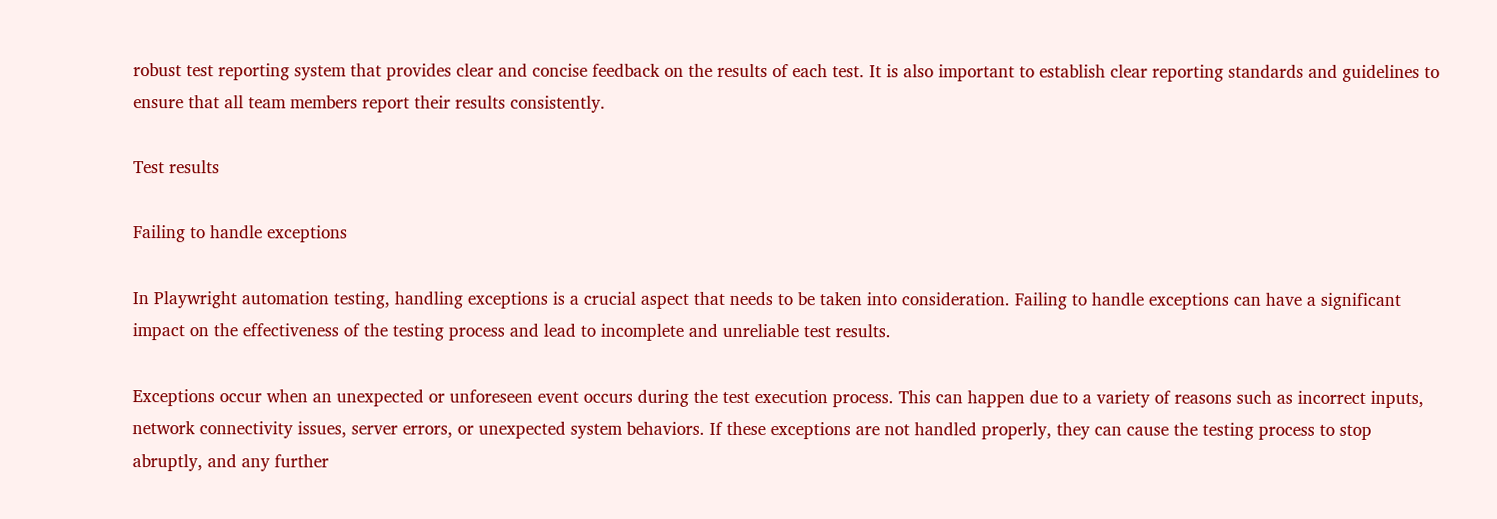robust test reporting system that provides clear and concise feedback on the results of each test. It is also important to establish clear reporting standards and guidelines to ensure that all team members report their results consistently.

Test results

Failing to handle exceptions

In Playwright automation testing, handling exceptions is a crucial aspect that needs to be taken into consideration. Failing to handle exceptions can have a significant impact on the effectiveness of the testing process and lead to incomplete and unreliable test results.

Exceptions occur when an unexpected or unforeseen event occurs during the test execution process. This can happen due to a variety of reasons such as incorrect inputs, network connectivity issues, server errors, or unexpected system behaviors. If these exceptions are not handled properly, they can cause the testing process to stop abruptly, and any further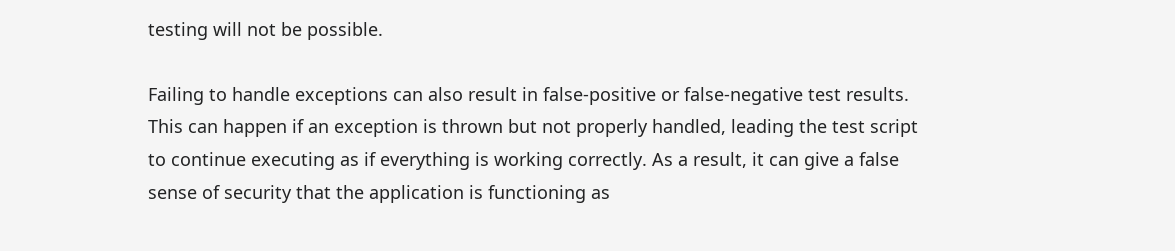testing will not be possible.

Failing to handle exceptions can also result in false-positive or false-negative test results. This can happen if an exception is thrown but not properly handled, leading the test script to continue executing as if everything is working correctly. As a result, it can give a false sense of security that the application is functioning as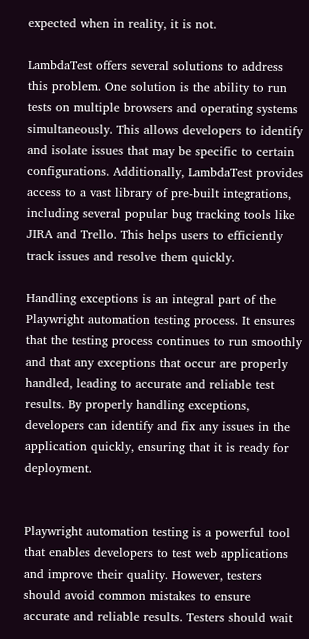expected when in reality, it is not.

LambdaTest offers several solutions to address this problem. One solution is the ability to run tests on multiple browsers and operating systems simultaneously. This allows developers to identify and isolate issues that may be specific to certain configurations. Additionally, LambdaTest provides access to a vast library of pre-built integrations, including several popular bug tracking tools like JIRA and Trello. This helps users to efficiently track issues and resolve them quickly.

Handling exceptions is an integral part of the Playwright automation testing process. It ensures that the testing process continues to run smoothly and that any exceptions that occur are properly handled, leading to accurate and reliable test results. By properly handling exceptions, developers can identify and fix any issues in the application quickly, ensuring that it is ready for deployment.


Playwright automation testing is a powerful tool that enables developers to test web applications and improve their quality. However, testers should avoid common mistakes to ensure accurate and reliable results. Testers should wait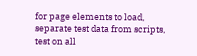for page elements to load, separate test data from scripts, test on all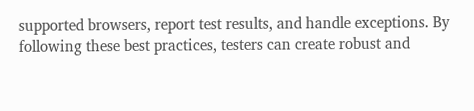supported browsers, report test results, and handle exceptions. By following these best practices, testers can create robust and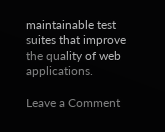maintainable test suites that improve the quality of web applications.

Leave a Comment